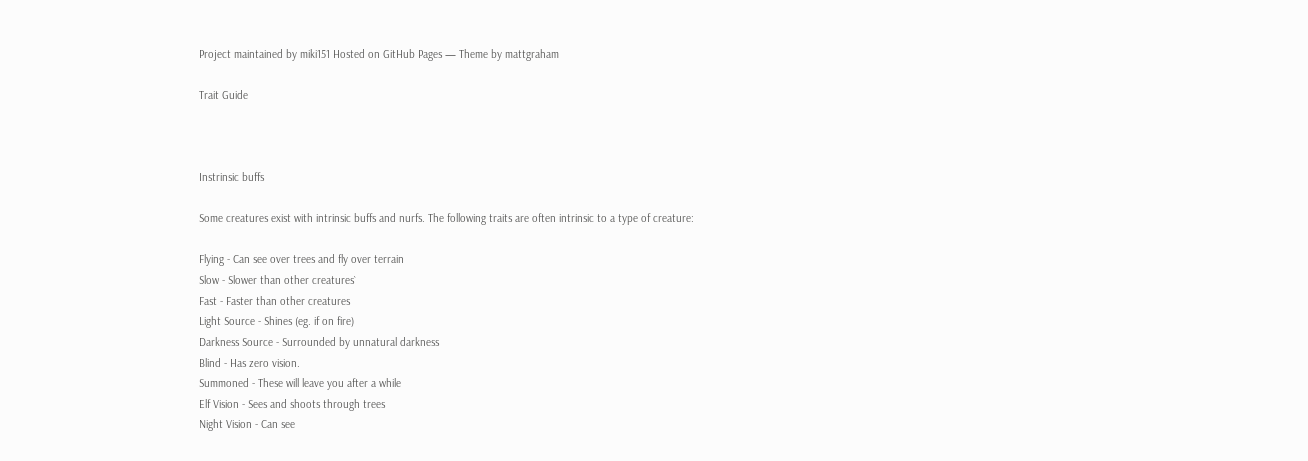Project maintained by miki151 Hosted on GitHub Pages — Theme by mattgraham

Trait Guide



Instrinsic buffs

Some creatures exist with intrinsic buffs and nurfs. The following traits are often intrinsic to a type of creature:

Flying - Can see over trees and fly over terrain
Slow - Slower than other creatures`
Fast - Faster than other creatures
Light Source - Shines (eg. if on fire)
Darkness Source - Surrounded by unnatural darkness
Blind - Has zero vision.
Summoned - These will leave you after a while
Elf Vision - Sees and shoots through trees
Night Vision - Can see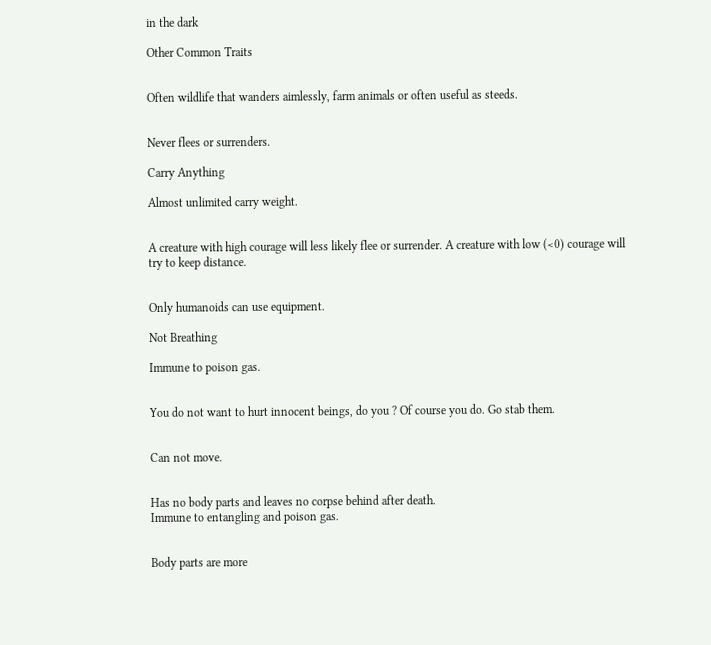in the dark

Other Common Traits


Often wildlife that wanders aimlessly, farm animals or often useful as steeds.


Never flees or surrenders.

Carry Anything

Almost unlimited carry weight.


A creature with high courage will less likely flee or surrender. A creature with low (<0) courage will try to keep distance.


Only humanoids can use equipment.

Not Breathing

Immune to poison gas.


You do not want to hurt innocent beings, do you ? Of course you do. Go stab them.


Can not move.


Has no body parts and leaves no corpse behind after death.
Immune to entangling and poison gas.


Body parts are more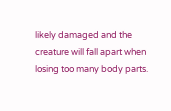likely damaged and the creature will fall apart when losing too many body parts.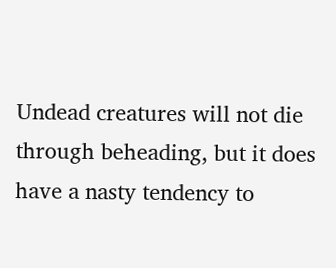Undead creatures will not die through beheading, but it does have a nasty tendency to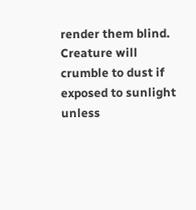render them blind.
Creature will crumble to dust if exposed to sunlight unless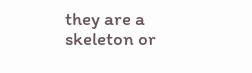they are a skeleton or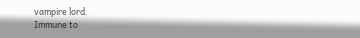vampire lord.
Immune to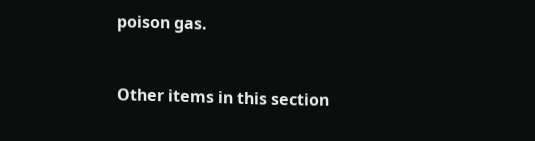poison gas.


Other items in this section